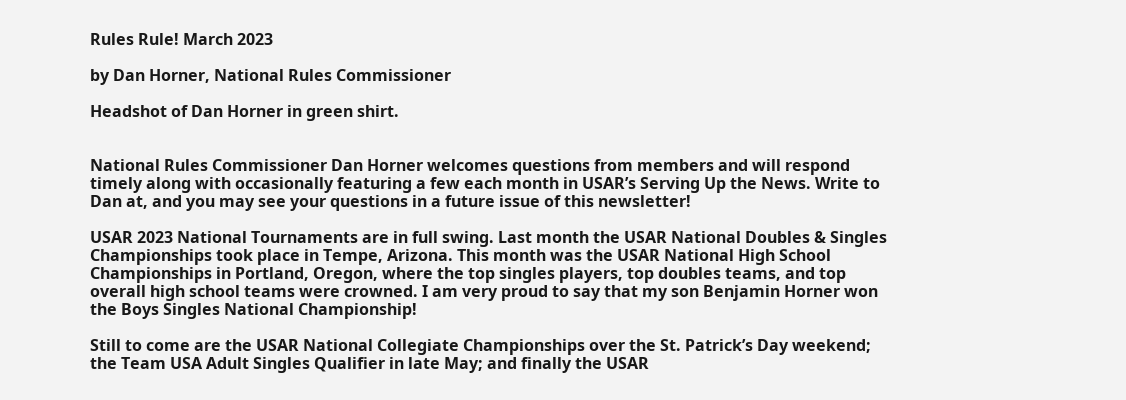Rules Rule! March 2023

by Dan Horner, National Rules Commissioner

Headshot of Dan Horner in green shirt.


National Rules Commissioner Dan Horner welcomes questions from members and will respond timely along with occasionally featuring a few each month in USAR’s Serving Up the News. Write to Dan at, and you may see your questions in a future issue of this newsletter!

USAR 2023 National Tournaments are in full swing. Last month the USAR National Doubles & Singles Championships took place in Tempe, Arizona. This month was the USAR National High School Championships in Portland, Oregon, where the top singles players, top doubles teams, and top overall high school teams were crowned. I am very proud to say that my son Benjamin Horner won the Boys Singles National Championship!

Still to come are the USAR National Collegiate Championships over the St. Patrick’s Day weekend; the Team USA Adult Singles Qualifier in late May; and finally the USAR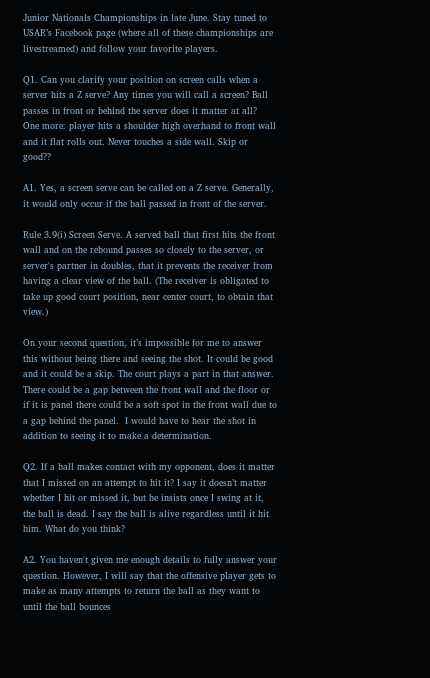Junior Nationals Championships in late June. Stay tuned to USAR’s Facebook page (where all of these championships are livestreamed) and follow your favorite players.

Q1. Can you clarify your position on screen calls when a server hits a Z serve? Any times you will call a screen? Ball passes in front or behind the server does it matter at all?
One more: player hits a shoulder high overhand to front wall and it flat rolls out. Never touches a side wall. Skip or good??

A1. Yes, a screen serve can be called on a Z serve. Generally, it would only occur if the ball passed in front of the server.

Rule 3.9(i) Screen Serve. A served ball that first hits the front wall and on the rebound passes so closely to the server, or server's partner in doubles, that it prevents the receiver from having a clear view of the ball. (The receiver is obligated to take up good court position, near center court, to obtain that view.)

On your second question, it’s impossible for me to answer this without being there and seeing the shot. It could be good and it could be a skip. The court plays a part in that answer. There could be a gap between the front wall and the floor or if it is panel there could be a soft spot in the front wall due to a gap behind the panel.  I would have to hear the shot in addition to seeing it to make a determination.

Q2. If a ball makes contact with my opponent, does it matter that I missed on an attempt to hit it? I say it doesn’t matter whether I hit or missed it, but he insists once I swing at it, the ball is dead. I say the ball is alive regardless until it hit him. What do you think?

A2. You haven't given me enough details to fully answer your question. However, I will say that the offensive player gets to make as many attempts to return the ball as they want to until the ball bounces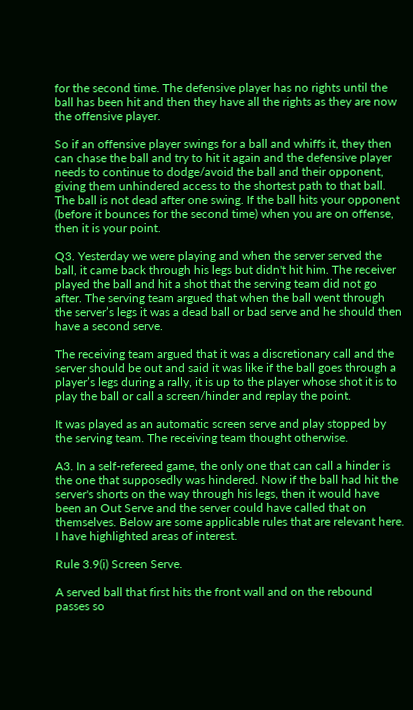for the second time. The defensive player has no rights until the ball has been hit and then they have all the rights as they are now the offensive player.

So if an offensive player swings for a ball and whiffs it, they then can chase the ball and try to hit it again and the defensive player needs to continue to dodge/avoid the ball and their opponent, giving them unhindered access to the shortest path to that ball. The ball is not dead after one swing. If the ball hits your opponent (before it bounces for the second time) when you are on offense, then it is your point.

Q3. Yesterday we were playing and when the server served the ball, it came back through his legs but didn't hit him. The receiver played the ball and hit a shot that the serving team did not go after. The serving team argued that when the ball went through the server’s legs it was a dead ball or bad serve and he should then have a second serve.

The receiving team argued that it was a discretionary call and the server should be out and said it was like if the ball goes through a player’s legs during a rally, it is up to the player whose shot it is to play the ball or call a screen/hinder and replay the point.

It was played as an automatic screen serve and play stopped by the serving team. The receiving team thought otherwise.

A3. In a self-refereed game, the only one that can call a hinder is the one that supposedly was hindered. Now if the ball had hit the server's shorts on the way through his legs, then it would have been an Out Serve and the server could have called that on themselves. Below are some applicable rules that are relevant here. I have highlighted areas of interest.

Rule 3.9(i) Screen Serve.

A served ball that first hits the front wall and on the rebound passes so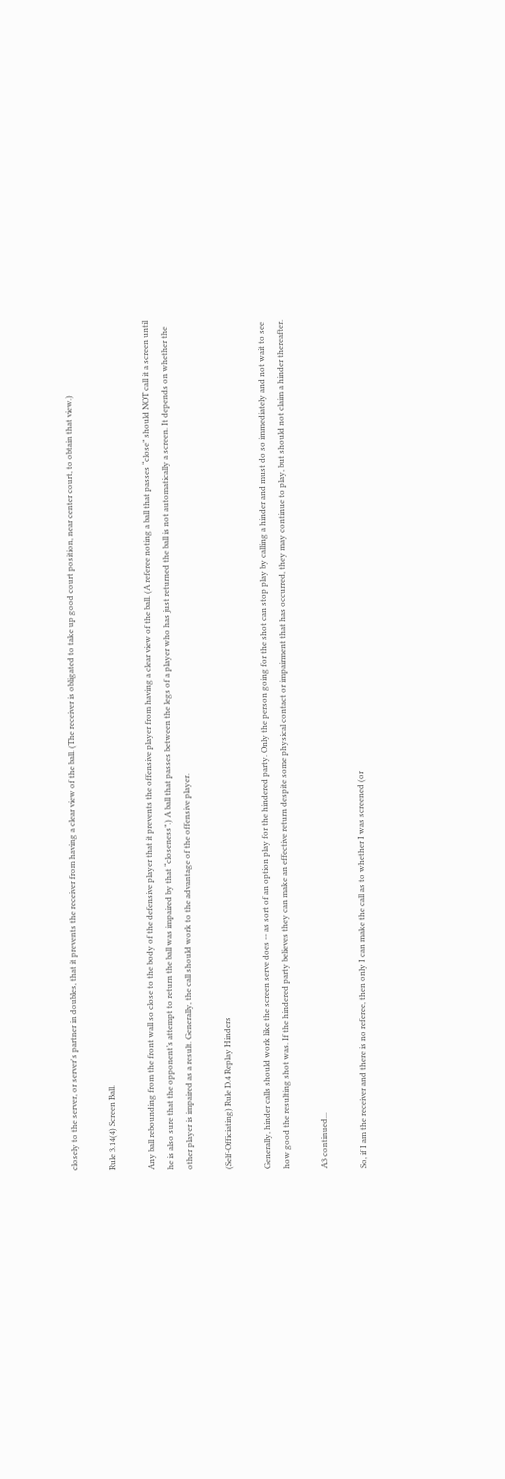closely to the server, or server's partner in doubles, that it prevents the receiver from having a clear view of the ball. (The receiver is obligated to take up good court position, near center court, to obtain that view.)

Rule 3.14(4) Screen Ball.

Any ball rebounding from the front wall so close to the body of the defensive player that it prevents the offensive player from having a clear view of the ball. (A referee noting a ball that passes “close” should NOT call it a screen until he is also sure that the opponent’s attempt to return the ball was impaired by that “closeness”.) A ball that passes between the legs of a player who has just returned the ball is not automatically a screen. It depends on whether the other player is impaired as a result. Generally, the call should work to the advantage of the offensive player.

(Self-Officiating) Rule D.4 Replay Hinders

Generally, hinder calls should work like the screen serve does -- as sort of an option play for the hindered party. Only the person going for the shot can stop play by calling a hinder and must do so immediately and not wait to see how good the resulting shot was. If the hindered party believes they can make an effective return despite some physical contact or impairment that has occurred, they may continue to play, but should not claim a hinder thereafter.

A3 continued...

So, if I am the receiver and there is no referee, then only I can make the call as to whether I was screened (or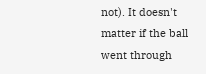not). It doesn't matter if the ball went through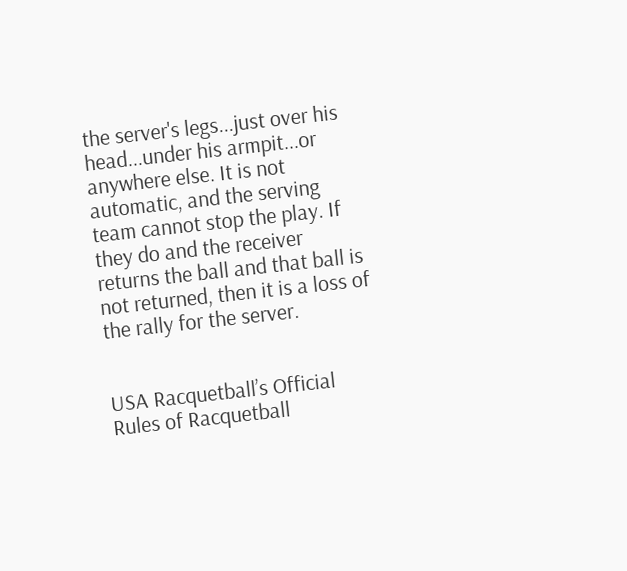the server's legs...just over his head...under his armpit...or anywhere else. It is not automatic, and the serving team cannot stop the play. If they do and the receiver returns the ball and that ball is not returned, then it is a loss of the rally for the server.


USA Racquetball’s Official Rules of Racquetball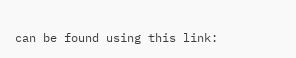can be found using this link: